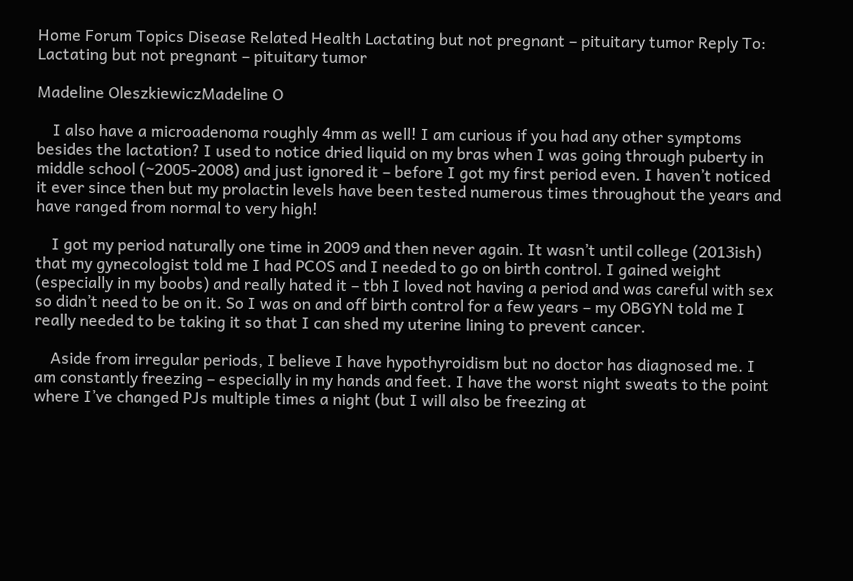Home Forum Topics Disease Related Health Lactating but not pregnant – pituitary tumor Reply To: Lactating but not pregnant – pituitary tumor

Madeline OleszkiewiczMadeline O

    I also have a microadenoma roughly 4mm as well! I am curious if you had any other symptoms besides the lactation? I used to notice dried liquid on my bras when I was going through puberty in middle school (~2005-2008) and just ignored it – before I got my first period even. I haven’t noticed it ever since then but my prolactin levels have been tested numerous times throughout the years and have ranged from normal to very high!

    I got my period naturally one time in 2009 and then never again. It wasn’t until college (2013ish) that my gynecologist told me I had PCOS and I needed to go on birth control. I gained weight (especially in my boobs) and really hated it – tbh I loved not having a period and was careful with sex so didn’t need to be on it. So I was on and off birth control for a few years – my OBGYN told me I really needed to be taking it so that I can shed my uterine lining to prevent cancer.

    Aside from irregular periods, I believe I have hypothyroidism but no doctor has diagnosed me. I am constantly freezing – especially in my hands and feet. I have the worst night sweats to the point where I’ve changed PJs multiple times a night (but I will also be freezing at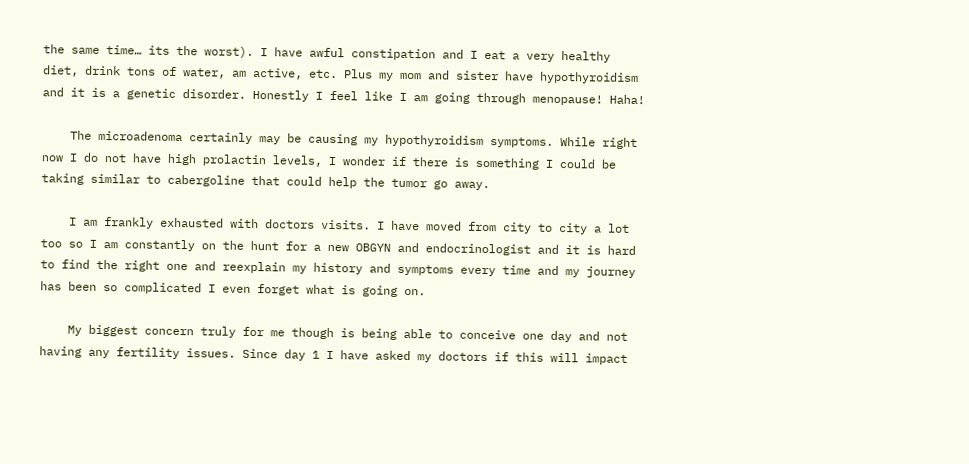the same time… its the worst). I have awful constipation and I eat a very healthy diet, drink tons of water, am active, etc. Plus my mom and sister have hypothyroidism and it is a genetic disorder. Honestly I feel like I am going through menopause! Haha!

    The microadenoma certainly may be causing my hypothyroidism symptoms. While right now I do not have high prolactin levels, I wonder if there is something I could be taking similar to cabergoline that could help the tumor go away.

    I am frankly exhausted with doctors visits. I have moved from city to city a lot too so I am constantly on the hunt for a new OBGYN and endocrinologist and it is hard to find the right one and reexplain my history and symptoms every time and my journey has been so complicated I even forget what is going on.

    My biggest concern truly for me though is being able to conceive one day and not having any fertility issues. Since day 1 I have asked my doctors if this will impact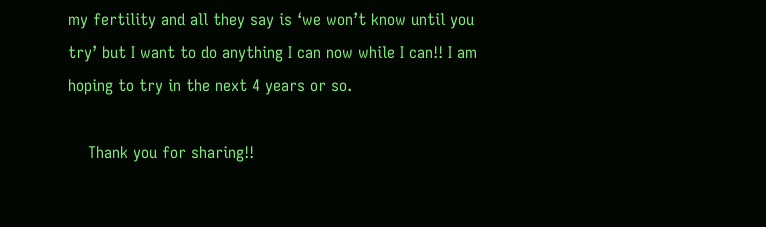my fertility and all they say is ‘we won’t know until you try’ but I want to do anything I can now while I can!! I am hoping to try in the next 4 years or so.

    Thank you for sharing!!